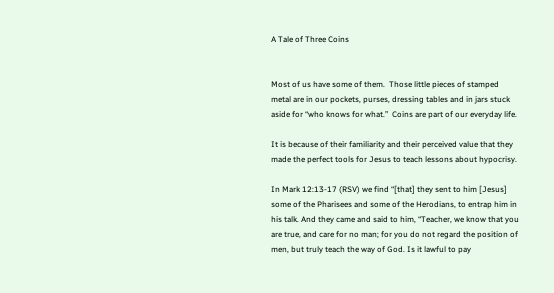A Tale of Three Coins


Most of us have some of them.  Those little pieces of stamped metal are in our pockets, purses, dressing tables and in jars stuck aside for “who knows for what.”  Coins are part of our everyday life.

It is because of their familiarity and their perceived value that they made the perfect tools for Jesus to teach lessons about hypocrisy.

In Mark 12:13-17 (RSV) we find “[that] they sent to him [Jesus] some of the Pharisees and some of the Herodians, to entrap him in his talk. And they came and said to him, “Teacher, we know that you are true, and care for no man; for you do not regard the position of men, but truly teach the way of God. Is it lawful to pay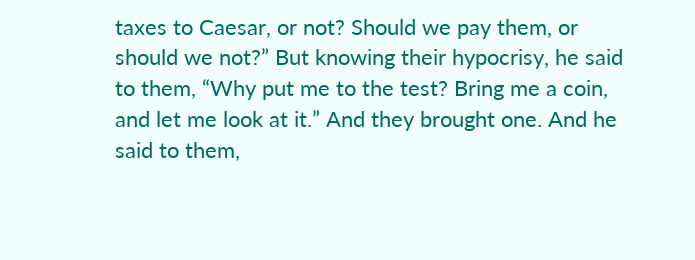taxes to Caesar, or not? Should we pay them, or should we not?” But knowing their hypocrisy, he said to them, “Why put me to the test? Bring me a coin, and let me look at it.” And they brought one. And he said to them,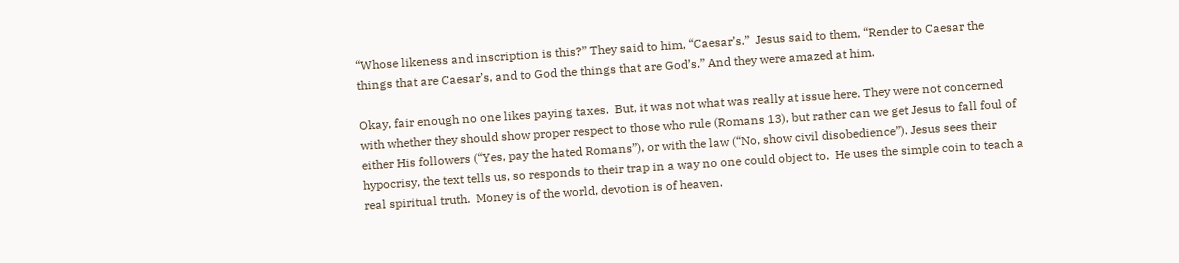“Whose likeness and inscription is this?” They said to him, “Caesar’s.”  Jesus said to them, “Render to Caesar the things that are Caesar’s, and to God the things that are God’s.” And they were amazed at him.

Okay, fair enough no one likes paying taxes.  But, it was not what was really at issue here. They were not concerned with whether they should show proper respect to those who rule (Romans 13), but rather can we get Jesus to fall foul of either His followers (“Yes, pay the hated Romans”), or with the law (“No, show civil disobedience”). Jesus sees their hypocrisy, the text tells us, so responds to their trap in a way no one could object to.  He uses the simple coin to teach a real spiritual truth.  Money is of the world, devotion is of heaven.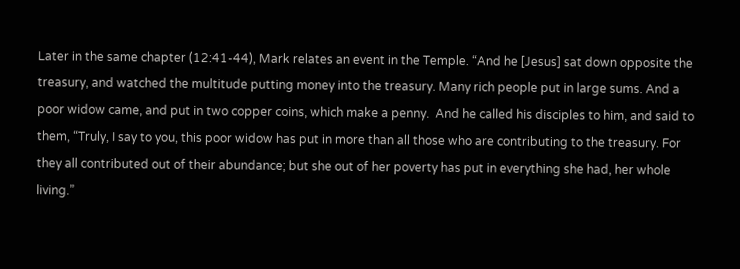Later in the same chapter (12:41-44), Mark relates an event in the Temple. “And he [Jesus] sat down opposite the treasury, and watched the multitude putting money into the treasury. Many rich people put in large sums. And a poor widow came, and put in two copper coins, which make a penny.  And he called his disciples to him, and said to them, “Truly, I say to you, this poor widow has put in more than all those who are contributing to the treasury. For they all contributed out of their abundance; but she out of her poverty has put in everything she had, her whole living.”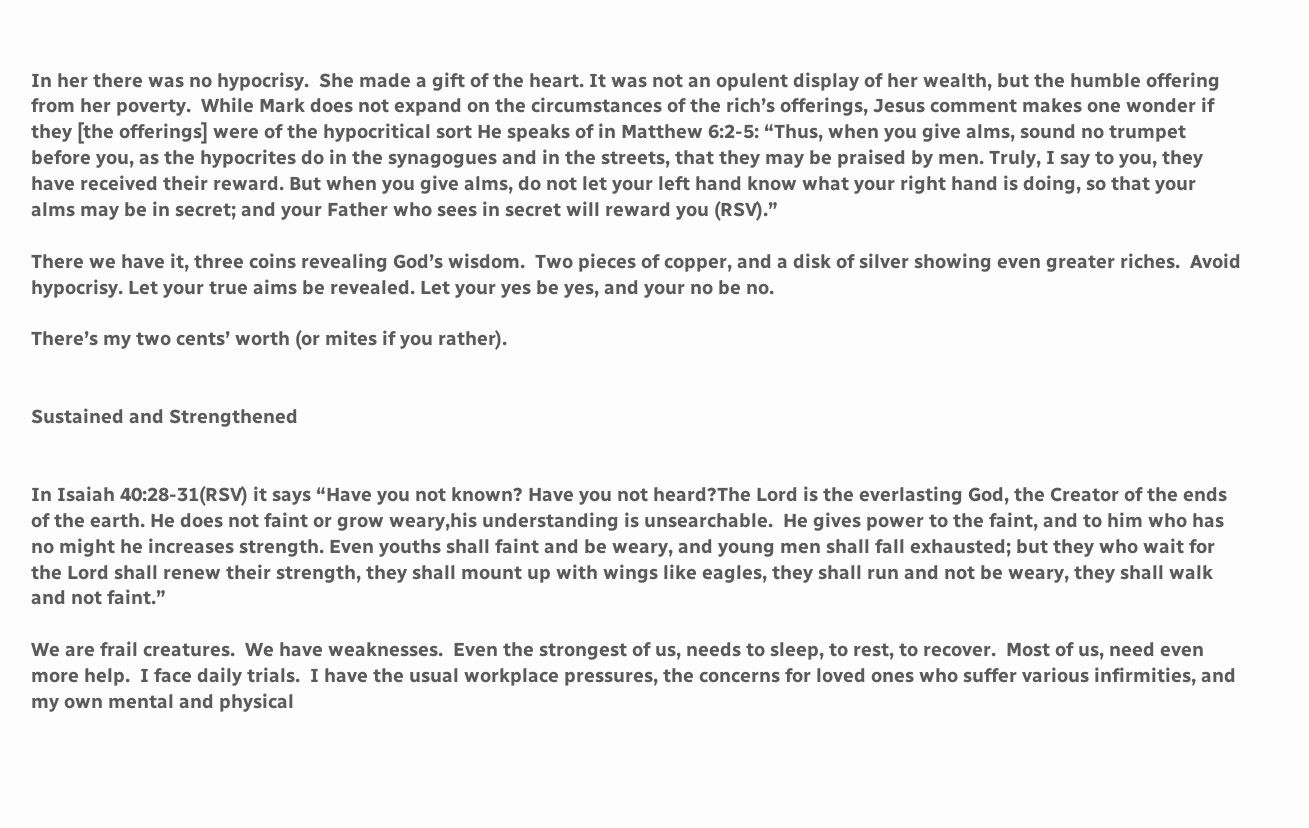In her there was no hypocrisy.  She made a gift of the heart. It was not an opulent display of her wealth, but the humble offering from her poverty.  While Mark does not expand on the circumstances of the rich’s offerings, Jesus comment makes one wonder if they [the offerings] were of the hypocritical sort He speaks of in Matthew 6:2-5: “Thus, when you give alms, sound no trumpet before you, as the hypocrites do in the synagogues and in the streets, that they may be praised by men. Truly, I say to you, they have received their reward. But when you give alms, do not let your left hand know what your right hand is doing, so that your alms may be in secret; and your Father who sees in secret will reward you (RSV).”

There we have it, three coins revealing God’s wisdom.  Two pieces of copper, and a disk of silver showing even greater riches.  Avoid hypocrisy. Let your true aims be revealed. Let your yes be yes, and your no be no.

There’s my two cents’ worth (or mites if you rather).


Sustained and Strengthened


In Isaiah 40:28-31(RSV) it says “Have you not known? Have you not heard?The Lord is the everlasting God, the Creator of the ends of the earth. He does not faint or grow weary,his understanding is unsearchable.  He gives power to the faint, and to him who has no might he increases strength. Even youths shall faint and be weary, and young men shall fall exhausted; but they who wait for the Lord shall renew their strength, they shall mount up with wings like eagles, they shall run and not be weary, they shall walk and not faint.”

We are frail creatures.  We have weaknesses.  Even the strongest of us, needs to sleep, to rest, to recover.  Most of us, need even more help.  I face daily trials.  I have the usual workplace pressures, the concerns for loved ones who suffer various infirmities, and my own mental and physical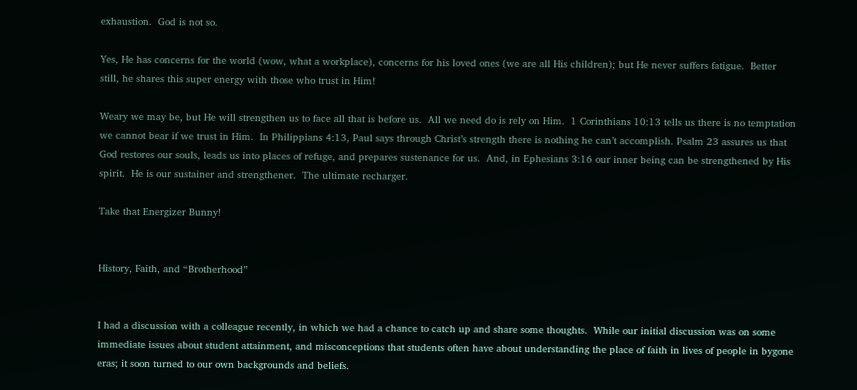exhaustion.  God is not so.

Yes, He has concerns for the world (wow, what a workplace), concerns for his loved ones (we are all His children); but He never suffers fatigue.  Better still, he shares this super energy with those who trust in Him!

Weary we may be, but He will strengthen us to face all that is before us.  All we need do is rely on Him.  1 Corinthians 10:13 tells us there is no temptation we cannot bear if we trust in Him.  In Philippians 4:13, Paul says through Christ’s strength there is nothing he can’t accomplish. Psalm 23 assures us that God restores our souls, leads us into places of refuge, and prepares sustenance for us.  And, in Ephesians 3:16 our inner being can be strengthened by His spirit.  He is our sustainer and strengthener.  The ultimate recharger.

Take that Energizer Bunny!


History, Faith, and “Brotherhood”


I had a discussion with a colleague recently, in which we had a chance to catch up and share some thoughts.  While our initial discussion was on some immediate issues about student attainment, and misconceptions that students often have about understanding the place of faith in lives of people in bygone eras; it soon turned to our own backgrounds and beliefs.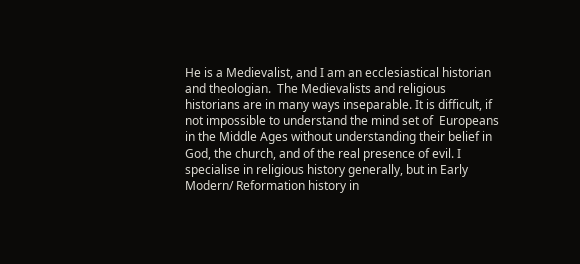He is a Medievalist, and I am an ecclesiastical historian and theologian.  The Medievalists and religious historians are in many ways inseparable. It is difficult, if not impossible to understand the mind set of  Europeans in the Middle Ages without understanding their belief in God, the church, and of the real presence of evil. I specialise in religious history generally, but in Early Modern/ Reformation history in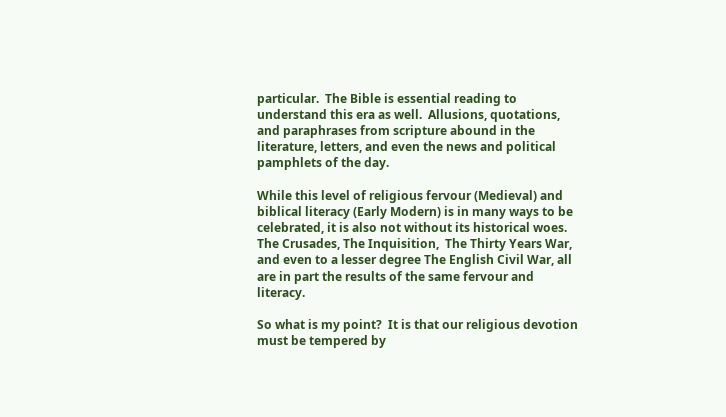particular.  The Bible is essential reading to understand this era as well.  Allusions, quotations, and paraphrases from scripture abound in the literature, letters, and even the news and political pamphlets of the day.

While this level of religious fervour (Medieval) and biblical literacy (Early Modern) is in many ways to be celebrated, it is also not without its historical woes.  The Crusades, The Inquisition,  The Thirty Years War, and even to a lesser degree The English Civil War, all are in part the results of the same fervour and literacy.

So what is my point?  It is that our religious devotion must be tempered by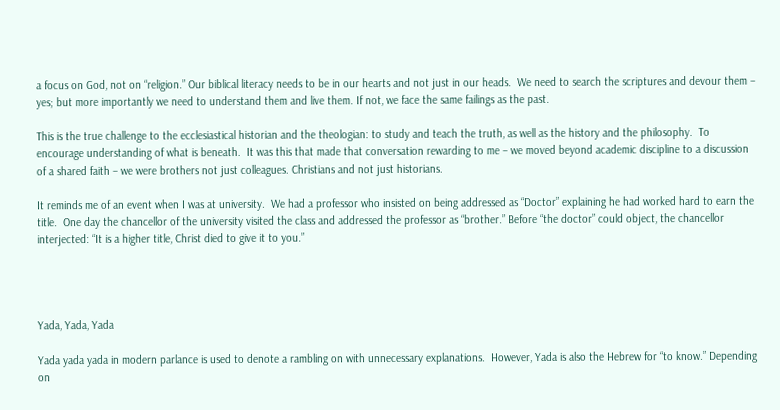a focus on God, not on “religion.” Our biblical literacy needs to be in our hearts and not just in our heads.  We need to search the scriptures and devour them – yes; but more importantly we need to understand them and live them. If not, we face the same failings as the past.

This is the true challenge to the ecclesiastical historian and the theologian: to study and teach the truth, as well as the history and the philosophy.  To encourage understanding of what is beneath.  It was this that made that conversation rewarding to me – we moved beyond academic discipline to a discussion of a shared faith – we were brothers not just colleagues. Christians and not just historians.

It reminds me of an event when I was at university.  We had a professor who insisted on being addressed as “Doctor” explaining he had worked hard to earn the title.  One day the chancellor of the university visited the class and addressed the professor as “brother.” Before “the doctor” could object, the chancellor interjected: “It is a higher title, Christ died to give it to you.”




Yada, Yada, Yada

Yada yada yada in modern parlance is used to denote a rambling on with unnecessary explanations.  However, Yada is also the Hebrew for “to know.” Depending on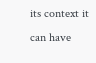its context it can have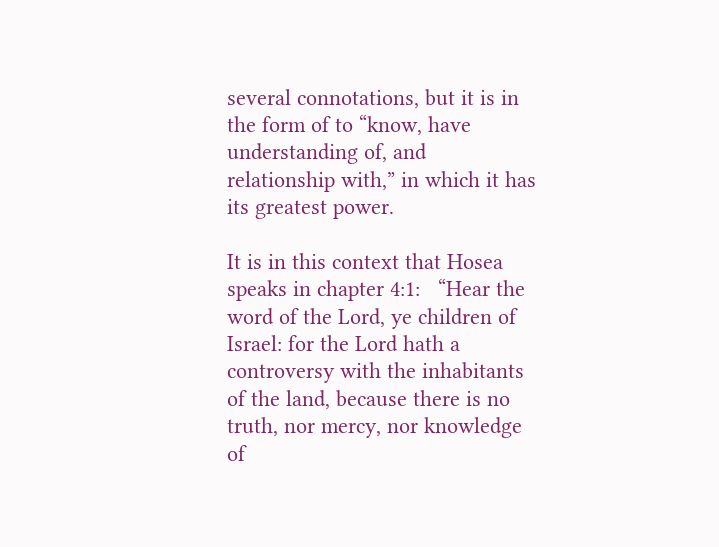several connotations, but it is in the form of to “know, have understanding of, and relationship with,” in which it has its greatest power.

It is in this context that Hosea speaks in chapter 4:1:   “Hear the word of the Lord, ye children of Israel: for the Lord hath a controversy with the inhabitants of the land, because there is no truth, nor mercy, nor knowledge of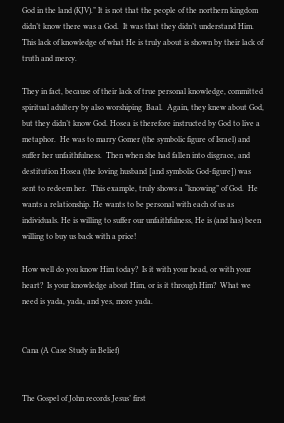God in the land (KJV).” It is not that the people of the northern kingdom didn’t know there was a God.  It was that they didn’t understand Him.  This lack of knowledge of what He is truly about is shown by their lack of truth and mercy.

They in fact, because of their lack of true personal knowledge, committed spiritual adultery by also worshiping  Baal.  Again, they knew about God, but they didn’t know God. Hosea is therefore instructed by God to live a metaphor.  He was to marry Gomer (the symbolic figure of Israel) and suffer her unfaithfulness.  Then when she had fallen into disgrace, and destitution Hosea (the loving husband [and symbolic God-figure]) was sent to redeem her.  This example, truly shows a “knowing” of God.  He wants a relationship. He wants to be personal with each of us as individuals. He is willing to suffer our unfaithfulness, He is (and has) been willing to buy us back with a price!

How well do you know Him today?  Is it with your head, or with your heart?  Is your knowledge about Him, or is it through Him?  What we need is yada, yada, and yes, more yada.


Cana (A Case Study in Belief)


The Gospel of John records Jesus’ first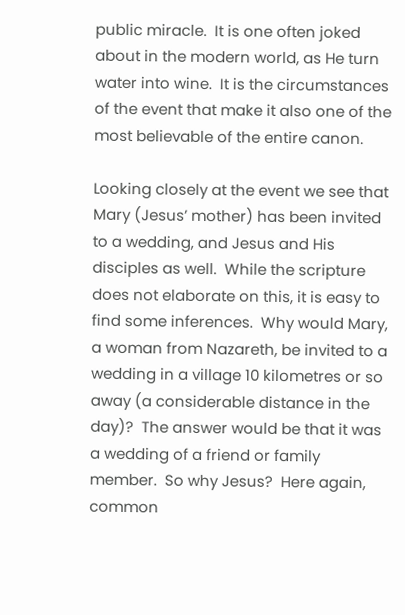public miracle.  It is one often joked about in the modern world, as He turn water into wine.  It is the circumstances of the event that make it also one of the most believable of the entire canon.

Looking closely at the event we see that Mary (Jesus’ mother) has been invited to a wedding, and Jesus and His disciples as well.  While the scripture does not elaborate on this, it is easy to find some inferences.  Why would Mary, a woman from Nazareth, be invited to a wedding in a village 10 kilometres or so away (a considerable distance in the day)?  The answer would be that it was a wedding of a friend or family member.  So why Jesus?  Here again, common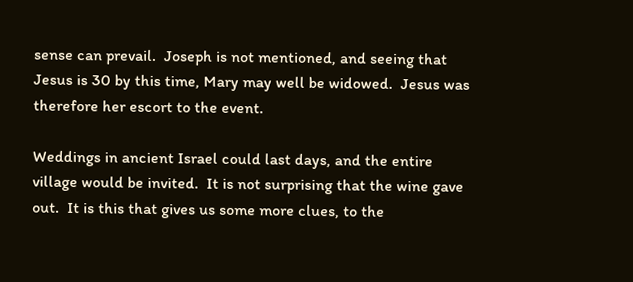sense can prevail.  Joseph is not mentioned, and seeing that Jesus is 30 by this time, Mary may well be widowed.  Jesus was therefore her escort to the event.

Weddings in ancient Israel could last days, and the entire village would be invited.  It is not surprising that the wine gave out.  It is this that gives us some more clues, to the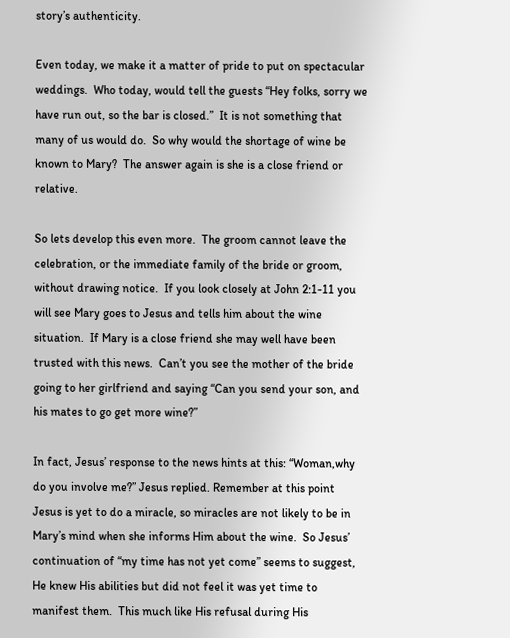story’s authenticity.

Even today, we make it a matter of pride to put on spectacular weddings.  Who today, would tell the guests “Hey folks, sorry we have run out, so the bar is closed.”  It is not something that many of us would do.  So why would the shortage of wine be known to Mary?  The answer again is she is a close friend or relative.

So lets develop this even more.  The groom cannot leave the celebration, or the immediate family of the bride or groom, without drawing notice.  If you look closely at John 2:1-11 you will see Mary goes to Jesus and tells him about the wine situation.  If Mary is a close friend she may well have been trusted with this news.  Can’t you see the mother of the bride going to her girlfriend and saying “Can you send your son, and his mates to go get more wine?”

In fact, Jesus’ response to the news hints at this: “Woman,why do you involve me?” Jesus replied. Remember at this point Jesus is yet to do a miracle, so miracles are not likely to be in Mary’s mind when she informs Him about the wine.  So Jesus’ continuation of “my time has not yet come” seems to suggest, He knew His abilities but did not feel it was yet time to manifest them.  This much like His refusal during His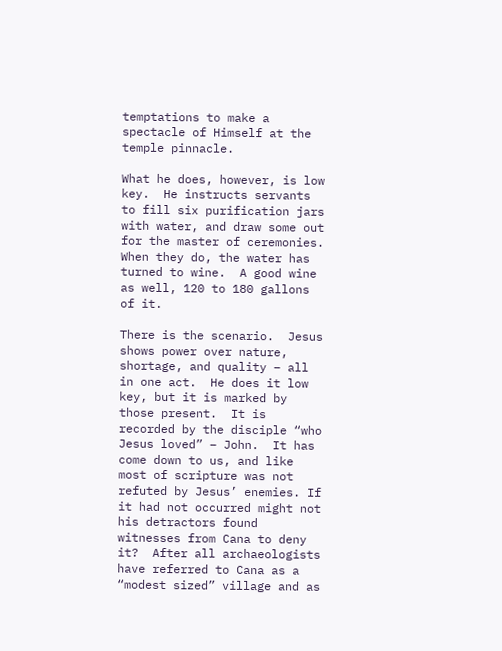temptations to make a spectacle of Himself at the temple pinnacle.

What he does, however, is low key.  He instructs servants to fill six purification jars with water, and draw some out for the master of ceremonies.  When they do, the water has turned to wine.  A good wine as well, 120 to 180 gallons of it.

There is the scenario.  Jesus shows power over nature, shortage, and quality – all in one act.  He does it low key, but it is marked by those present.  It is recorded by the disciple “who Jesus loved” – John.  It has come down to us, and like most of scripture was not refuted by Jesus’ enemies. If it had not occurred might not his detractors found witnesses from Cana to deny it?  After all archaeologists have referred to Cana as a “modest sized” village and as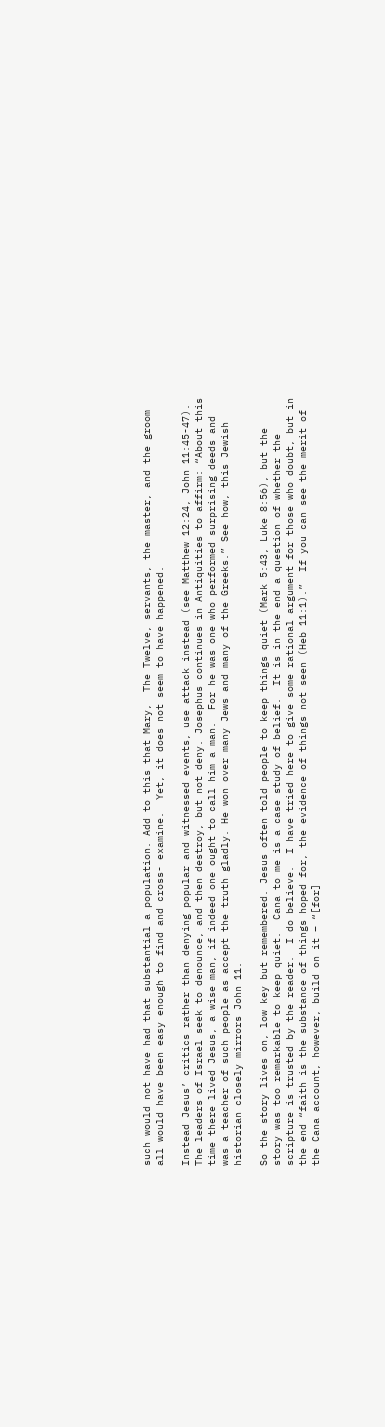such would not have had that substantial a population. Add to this that Mary,  The Twelve, servants, the master, and the groom all would have been easy enough to find and cross- examine.  Yet, it does not seem to have happened.

Instead Jesus’ critics rather than denying popular and witnessed events, use attack instead (see Matthew 12:24, John 11:45-47).  The leaders of Israel seek to denounce, and then destroy, but not deny. Josephus continues in Antiquities to affirm: “About this time there lived Jesus, a wise man, if indeed one ought to call him a man.  For he was one who performed surprising deeds and was a teacher of such people as accept the truth gladly. He won over many Jews and many of the Greeks.” See how, this Jewish historian closely mirrors John 11.

So the story lives on, low key but remembered. Jesus often told people to keep things quiet (Mark 5:43, Luke 8:56), but the story was too remarkable to keep quiet.  Cana to me is a case study of belief.  It is in the end a question of whether the scripture is trusted by the reader.  I do believe.  I have tried here to give some rational argument for those who doubt, but in the end “faith is the substance of things hoped for, the evidence of things not seen (Heb 11:1).”  If you can see the merit of the Cana account, however, build on it – “[for]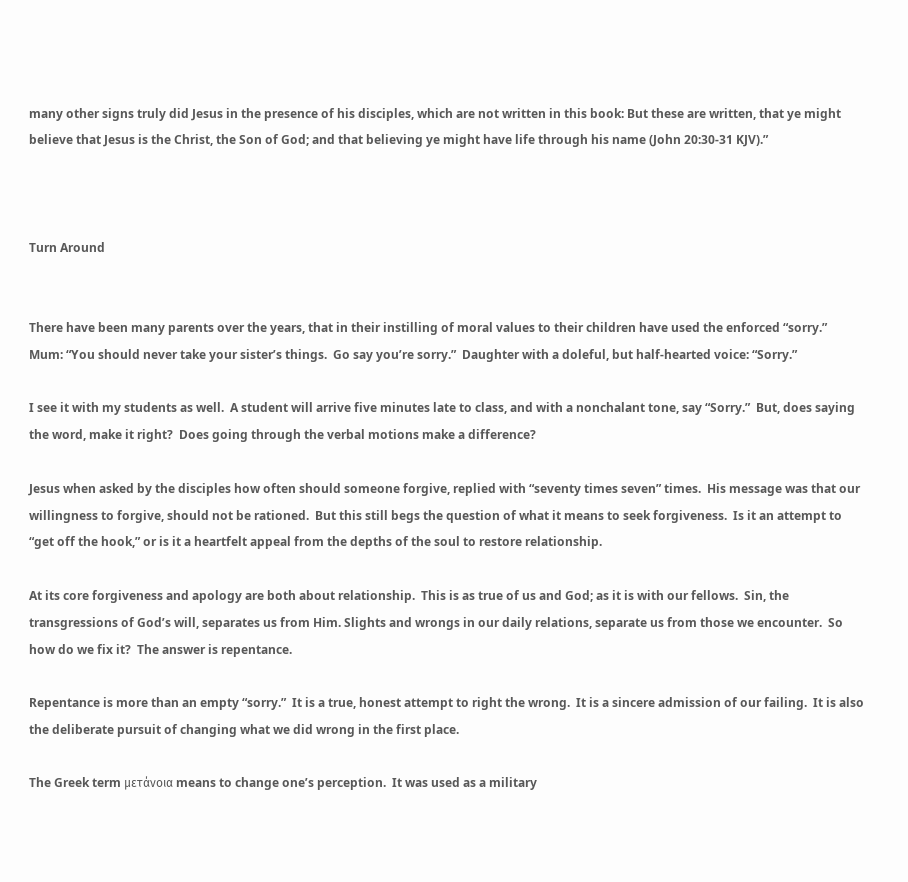many other signs truly did Jesus in the presence of his disciples, which are not written in this book: But these are written, that ye might believe that Jesus is the Christ, the Son of God; and that believing ye might have life through his name (John 20:30-31 KJV).”



Turn Around


There have been many parents over the years, that in their instilling of moral values to their children have used the enforced “sorry.”  Mum: “You should never take your sister’s things.  Go say you’re sorry.”  Daughter with a doleful, but half-hearted voice: “Sorry.”

I see it with my students as well.  A student will arrive five minutes late to class, and with a nonchalant tone, say “Sorry.”  But, does saying the word, make it right?  Does going through the verbal motions make a difference?

Jesus when asked by the disciples how often should someone forgive, replied with “seventy times seven” times.  His message was that our willingness to forgive, should not be rationed.  But this still begs the question of what it means to seek forgiveness.  Is it an attempt to “get off the hook,” or is it a heartfelt appeal from the depths of the soul to restore relationship.

At its core forgiveness and apology are both about relationship.  This is as true of us and God; as it is with our fellows.  Sin, the transgressions of God’s will, separates us from Him. Slights and wrongs in our daily relations, separate us from those we encounter.  So how do we fix it?  The answer is repentance.

Repentance is more than an empty “sorry.”  It is a true, honest attempt to right the wrong.  It is a sincere admission of our failing.  It is also the deliberate pursuit of changing what we did wrong in the first place.

The Greek term μετάνοια means to change one’s perception.  It was used as a military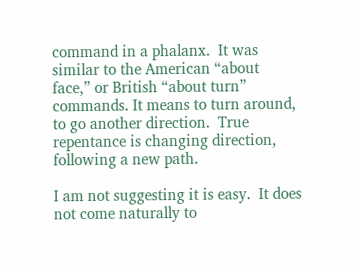command in a phalanx.  It was similar to the American “about face,” or British “about turn” commands. It means to turn around, to go another direction.  True repentance is changing direction, following a new path.

I am not suggesting it is easy.  It does not come naturally to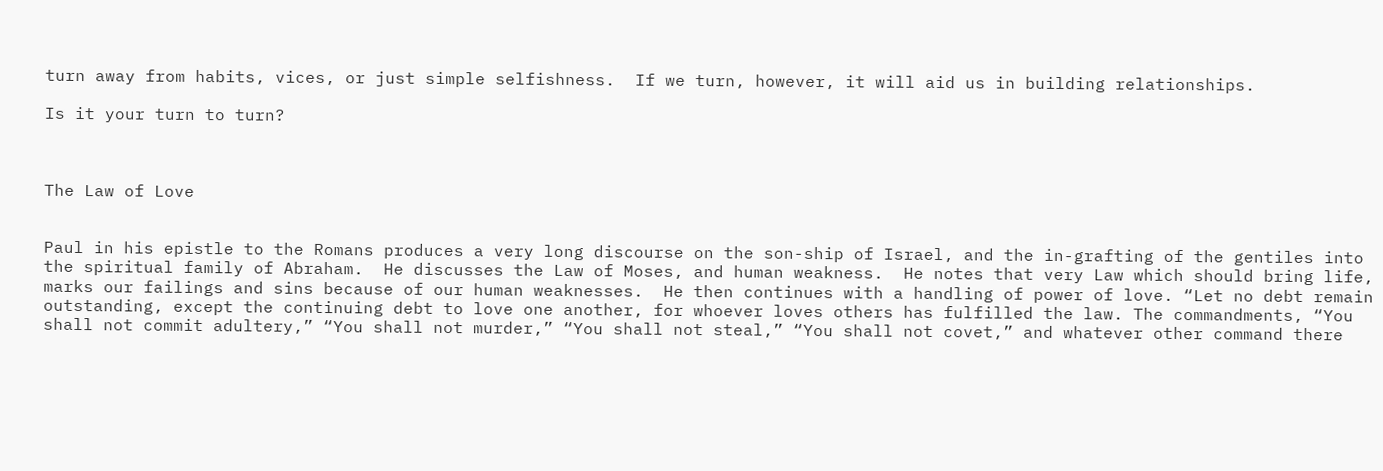turn away from habits, vices, or just simple selfishness.  If we turn, however, it will aid us in building relationships.

Is it your turn to turn?



The Law of Love


Paul in his epistle to the Romans produces a very long discourse on the son-ship of Israel, and the in-grafting of the gentiles into the spiritual family of Abraham.  He discusses the Law of Moses, and human weakness.  He notes that very Law which should bring life, marks our failings and sins because of our human weaknesses.  He then continues with a handling of power of love. “Let no debt remain outstanding, except the continuing debt to love one another, for whoever loves others has fulfilled the law. The commandments, “You shall not commit adultery,” “You shall not murder,” “You shall not steal,” “You shall not covet,” and whatever other command there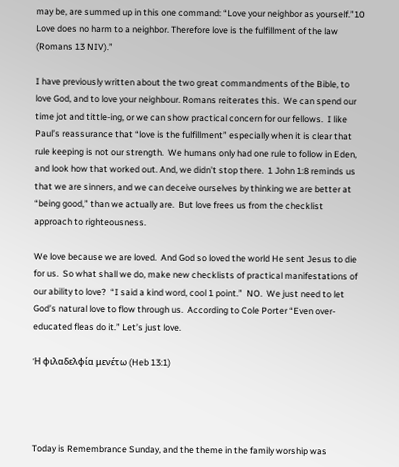may be, are summed up in this one command: “Love your neighbor as yourself.”10 Love does no harm to a neighbor. Therefore love is the fulfillment of the law (Romans 13 NIV).”

I have previously written about the two great commandments of the Bible, to love God, and to love your neighbour. Romans reiterates this.  We can spend our time jot and tittle-ing, or we can show practical concern for our fellows.  I like Paul’s reassurance that “love is the fulfillment” especially when it is clear that rule keeping is not our strength.  We humans only had one rule to follow in Eden, and look how that worked out. And, we didn’t stop there.  1 John 1:8 reminds us that we are sinners, and we can deceive ourselves by thinking we are better at “being good,” than we actually are.  But love frees us from the checklist approach to righteousness.

We love because we are loved.  And God so loved the world He sent Jesus to die for us.  So what shall we do, make new checklists of practical manifestations of our ability to love?  “I said a kind word, cool 1 point.”  NO.  We just need to let God’s natural love to flow through us.  According to Cole Porter “Even over-educated fleas do it.” Let’s just love.

Ἡ φιλαδελφία μενέτω (Heb 13:1)




Today is Remembrance Sunday, and the theme in the family worship was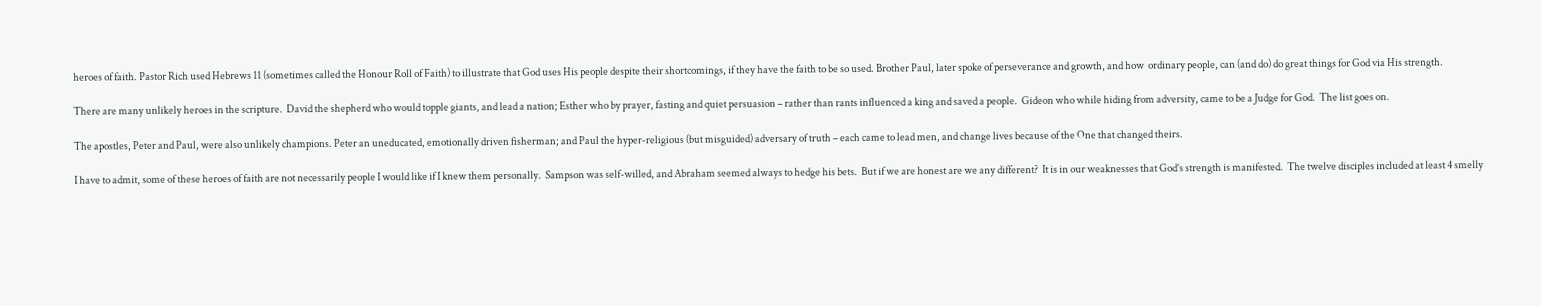heroes of faith. Pastor Rich used Hebrews 11 (sometimes called the Honour Roll of Faith) to illustrate that God uses His people despite their shortcomings, if they have the faith to be so used. Brother Paul, later spoke of perseverance and growth, and how  ordinary people, can (and do) do great things for God via His strength.

There are many unlikely heroes in the scripture.  David the shepherd who would topple giants, and lead a nation; Esther who by prayer, fasting and quiet persuasion – rather than rants influenced a king and saved a people.  Gideon who while hiding from adversity, came to be a Judge for God.  The list goes on.

The apostles, Peter and Paul, were also unlikely champions. Peter an uneducated, emotionally driven fisherman; and Paul the hyper-religious (but misguided) adversary of truth – each came to lead men, and change lives because of the One that changed theirs.

I have to admit, some of these heroes of faith are not necessarily people I would like if I knew them personally.  Sampson was self-willed, and Abraham seemed always to hedge his bets.  But if we are honest are we any different?  It is in our weaknesses that God’s strength is manifested.  The twelve disciples included at least 4 smelly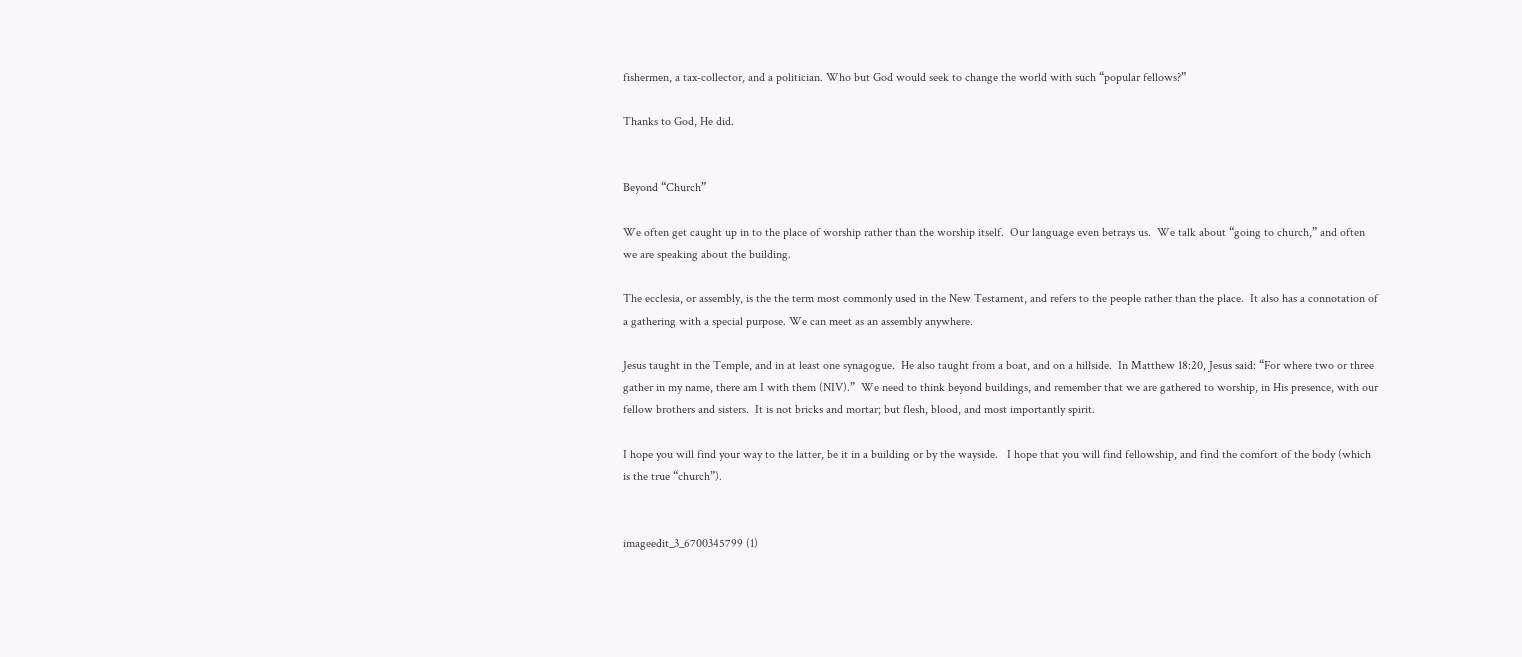fishermen, a tax-collector, and a politician. Who but God would seek to change the world with such “popular fellows?”

Thanks to God, He did.


Beyond “Church”

We often get caught up in to the place of worship rather than the worship itself.  Our language even betrays us.  We talk about “going to church,” and often we are speaking about the building.

The ecclesia, or assembly, is the the term most commonly used in the New Testament, and refers to the people rather than the place.  It also has a connotation of a gathering with a special purpose. We can meet as an assembly anywhere.

Jesus taught in the Temple, and in at least one synagogue.  He also taught from a boat, and on a hillside.  In Matthew 18:20, Jesus said: “For where two or three gather in my name, there am I with them (NIV).”  We need to think beyond buildings, and remember that we are gathered to worship, in His presence, with our fellow brothers and sisters.  It is not bricks and mortar; but flesh, blood, and most importantly spirit.

I hope you will find your way to the latter, be it in a building or by the wayside.   I hope that you will find fellowship, and find the comfort of the body (which is the true “church”).


imageedit_3_6700345799 (1)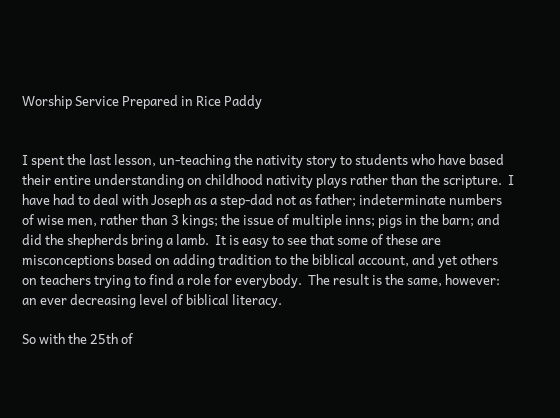Worship Service Prepared in Rice Paddy


I spent the last lesson, un-teaching the nativity story to students who have based their entire understanding on childhood nativity plays rather than the scripture.  I have had to deal with Joseph as a step-dad not as father; indeterminate numbers of wise men, rather than 3 kings; the issue of multiple inns; pigs in the barn; and did the shepherds bring a lamb.  It is easy to see that some of these are misconceptions based on adding tradition to the biblical account, and yet others on teachers trying to find a role for everybody.  The result is the same, however: an ever decreasing level of biblical literacy.

So with the 25th of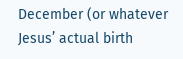December (or whatever Jesus’ actual birth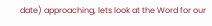date) approaching, lets look at the Word for our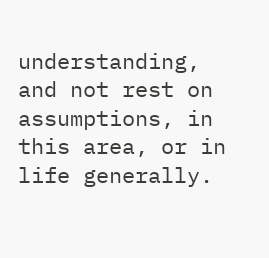understanding, and not rest on assumptions, in this area, or in life generally.